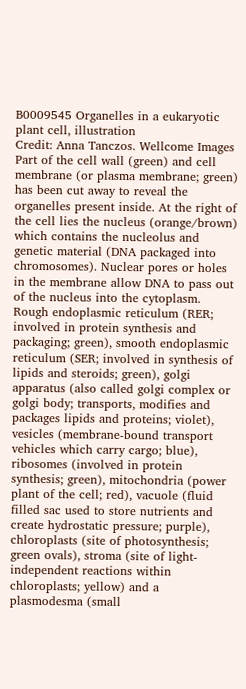B0009545 Organelles in a eukaryotic plant cell, illustration
Credit: Anna Tanczos. Wellcome Images
Part of the cell wall (green) and cell membrane (or plasma membrane; green) has been cut away to reveal the organelles present inside. At the right of the cell lies the nucleus (orange/brown) which contains the nucleolus and genetic material (DNA packaged into chromosomes). Nuclear pores or holes in the membrane allow DNA to pass out of the nucleus into the cytoplasm. Rough endoplasmic reticulum (RER; involved in protein synthesis and packaging; green), smooth endoplasmic reticulum (SER; involved in synthesis of lipids and steroids; green), golgi apparatus (also called golgi complex or golgi body; transports, modifies and packages lipids and proteins; violet), vesicles (membrane-bound transport vehicles which carry cargo; blue), ribosomes (involved in protein synthesis; green), mitochondria (power plant of the cell; red), vacuole (fluid filled sac used to store nutrients and create hydrostatic pressure; purple), chloroplasts (site of photosynthesis; green ovals), stroma (site of light-independent reactions within chloroplasts; yellow) and a plasmodesma (small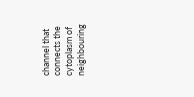channel that connects the cytoplasm of neighbouring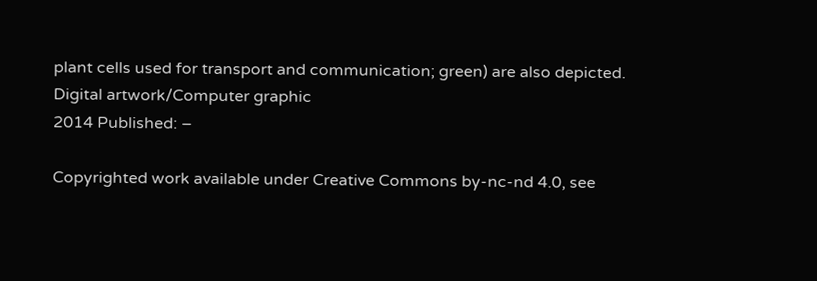plant cells used for transport and communication; green) are also depicted.
Digital artwork/Computer graphic
2014 Published: –

Copyrighted work available under Creative Commons by-nc-nd 4.0, see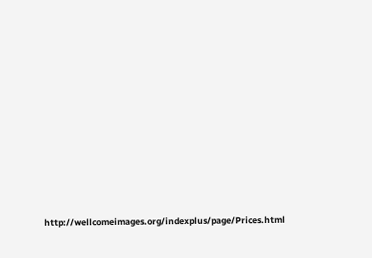http://wellcomeimages.org/indexplus/page/Prices.html